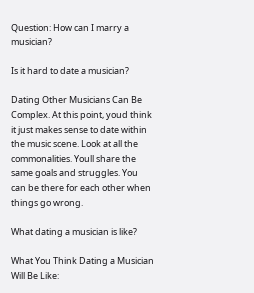Question: How can I marry a musician?

Is it hard to date a musician?

Dating Other Musicians Can Be Complex. At this point, youd think it just makes sense to date within the music scene. Look at all the commonalities. Youll share the same goals and struggles. You can be there for each other when things go wrong.

What dating a musician is like?

What You Think Dating a Musician Will Be Like: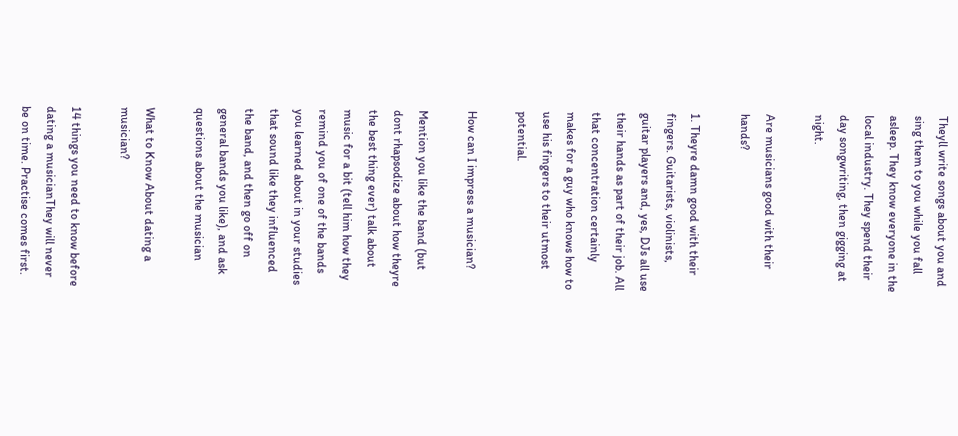Theyll write songs about you and sing them to you while you fall asleep. They know everyone in the local industry. They spend their day songwriting, then gigging at night.

Are musicians good with their hands?

1. Theyre damn good with their fingers. Guitarists, violinists, guitar players and, yes, DJs all use their hands as part of their job. All that concentration certainly makes for a guy who knows how to use his fingers to their utmost potential.

How can I impress a musician?

Mention you like the band (but dont rhapsodize about how theyre the best thing ever) talk about music for a bit (tell him how they remind you of one of the bands you learned about in your studies that sound like they influenced the band, and then go off on general bands you like), and ask questions about the musician

What to Know About dating a musician?

14 things you need to know before dating a musicianThey will never be on time. Practise comes first.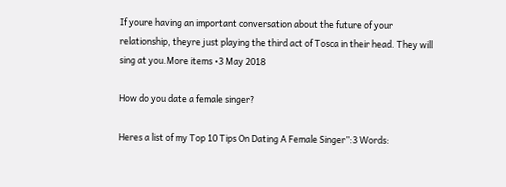If youre having an important conversation about the future of your relationship, theyre just playing the third act of Tosca in their head. They will sing at you.More items •3 May 2018

How do you date a female singer?

Heres a list of my Top 10 Tips On Dating A Female Singer”:3 Words: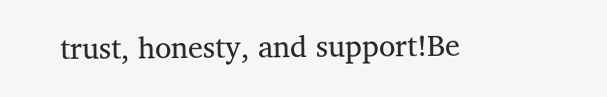trust, honesty, and support!Be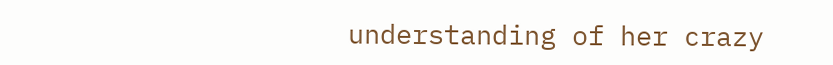understanding of her crazy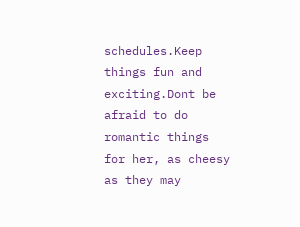schedules.Keep things fun and exciting.Dont be afraid to do romantic things for her, as cheesy as they may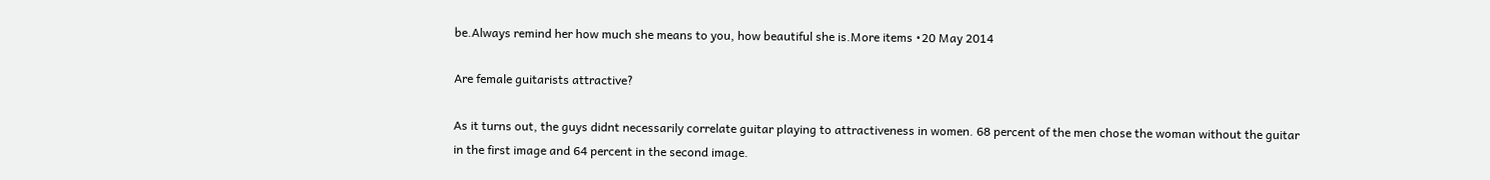be.Always remind her how much she means to you, how beautiful she is.More items •20 May 2014

Are female guitarists attractive?

As it turns out, the guys didnt necessarily correlate guitar playing to attractiveness in women. 68 percent of the men chose the woman without the guitar in the first image and 64 percent in the second image.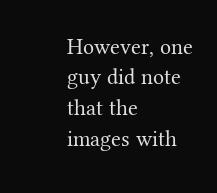However, one guy did note that the images with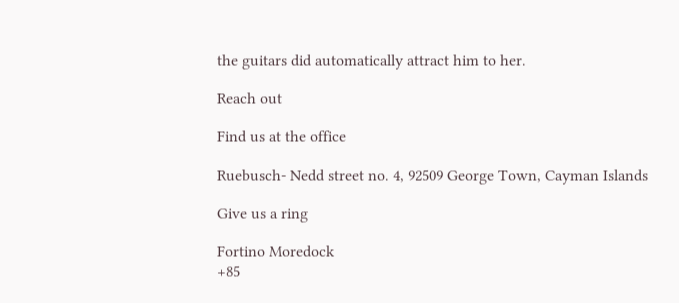the guitars did automatically attract him to her.

Reach out

Find us at the office

Ruebusch- Nedd street no. 4, 92509 George Town, Cayman Islands

Give us a ring

Fortino Moredock
+85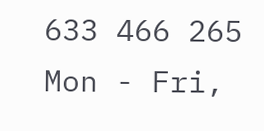633 466 265
Mon - Fri,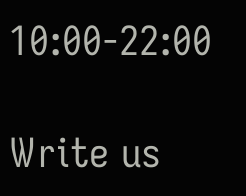10:00-22:00

Write us